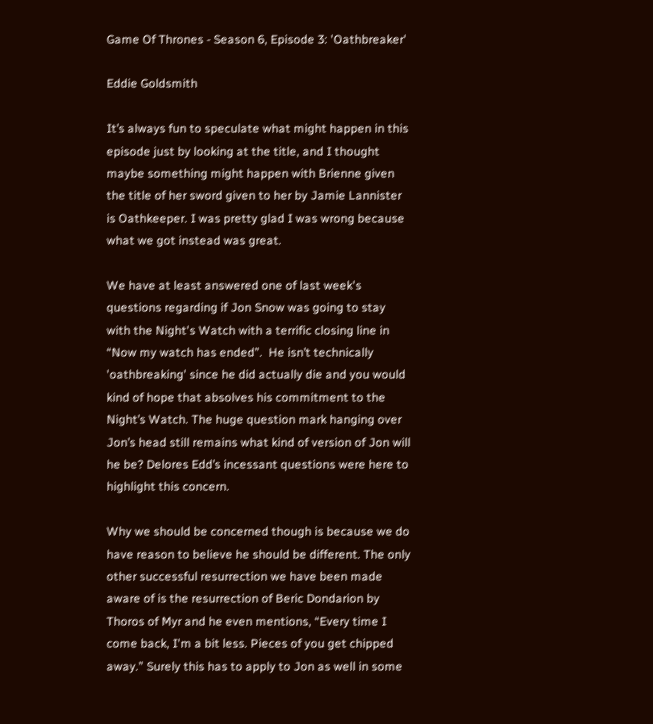Game Of Thrones - Season 6, Episode 3: 'Oathbreaker'

Eddie Goldsmith

It’s always fun to speculate what might happen in this episode just by looking at the title, and I thought maybe something might happen with Brienne given the title of her sword given to her by Jamie Lannister is Oathkeeper. I was pretty glad I was wrong because what we got instead was great.

We have at least answered one of last week's questions regarding if Jon Snow was going to stay with the Night's Watch with a terrific closing line in “Now my watch has ended”.  He isn’t technically 'oathbreaking' since he did actually die and you would kind of hope that absolves his commitment to the Night’s Watch. The huge question mark hanging over Jon’s head still remains what kind of version of Jon will he be? Delores Edd’s incessant questions were here to highlight this concern.

Why we should be concerned though is because we do have reason to believe he should be different. The only other successful resurrection we have been made aware of is the resurrection of Beric Dondarion by Thoros of Myr and he even mentions, “Every time I come back, I'm a bit less. Pieces of you get chipped away.” Surely this has to apply to Jon as well in some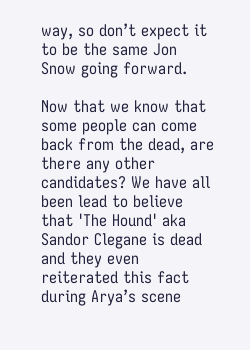way, so don’t expect it to be the same Jon Snow going forward.

Now that we know that some people can come back from the dead, are there any other candidates? We have all been lead to believe that 'The Hound' aka Sandor Clegane is dead and they even reiterated this fact during Arya’s scene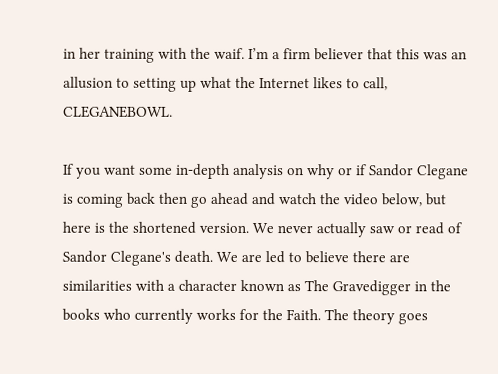in her training with the waif. I’m a firm believer that this was an allusion to setting up what the Internet likes to call, CLEGANEBOWL.

If you want some in-depth analysis on why or if Sandor Clegane is coming back then go ahead and watch the video below, but here is the shortened version. We never actually saw or read of Sandor Clegane's death. We are led to believe there are similarities with a character known as The Gravedigger in the books who currently works for the Faith. The theory goes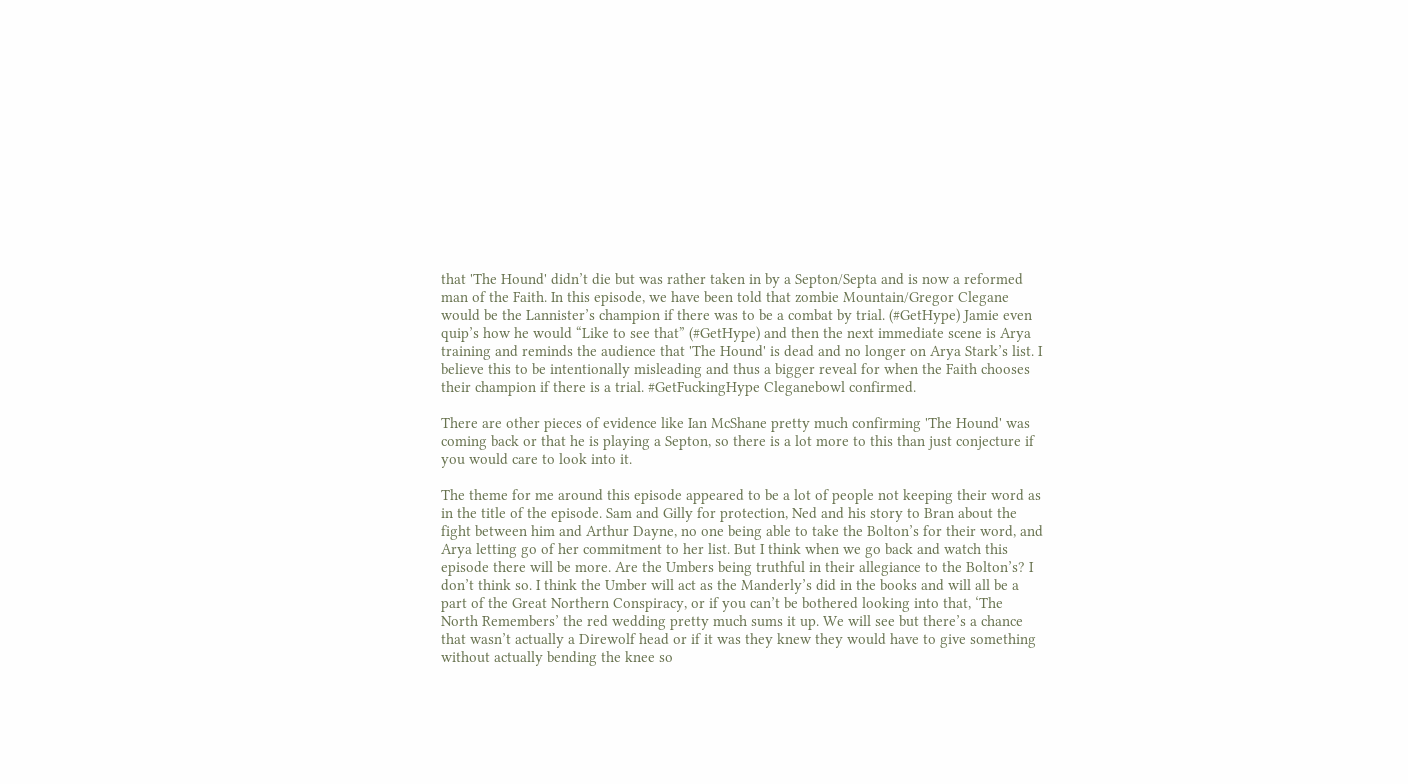that 'The Hound' didn’t die but was rather taken in by a Septon/Septa and is now a reformed man of the Faith. In this episode, we have been told that zombie Mountain/Gregor Clegane would be the Lannister’s champion if there was to be a combat by trial. (#GetHype) Jamie even quip’s how he would “Like to see that” (#GetHype) and then the next immediate scene is Arya training and reminds the audience that 'The Hound' is dead and no longer on Arya Stark’s list. I believe this to be intentionally misleading and thus a bigger reveal for when the Faith chooses their champion if there is a trial. #GetFuckingHype Cleganebowl confirmed.

There are other pieces of evidence like Ian McShane pretty much confirming 'The Hound' was coming back or that he is playing a Septon, so there is a lot more to this than just conjecture if you would care to look into it.

The theme for me around this episode appeared to be a lot of people not keeping their word as in the title of the episode. Sam and Gilly for protection, Ned and his story to Bran about the fight between him and Arthur Dayne, no one being able to take the Bolton’s for their word, and Arya letting go of her commitment to her list. But I think when we go back and watch this episode there will be more. Are the Umbers being truthful in their allegiance to the Bolton’s? I don’t think so. I think the Umber will act as the Manderly’s did in the books and will all be a part of the Great Northern Conspiracy, or if you can’t be bothered looking into that, ‘The North Remembers’ the red wedding pretty much sums it up. We will see but there’s a chance that wasn’t actually a Direwolf head or if it was they knew they would have to give something without actually bending the knee so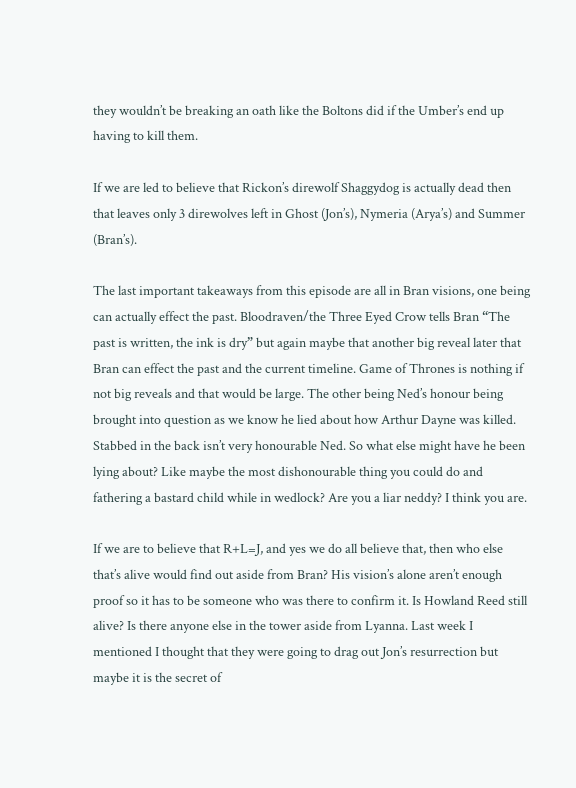they wouldn’t be breaking an oath like the Boltons did if the Umber’s end up having to kill them.

If we are led to believe that Rickon’s direwolf Shaggydog is actually dead then that leaves only 3 direwolves left in Ghost (Jon’s), Nymeria (Arya’s) and Summer (Bran’s).

The last important takeaways from this episode are all in Bran visions, one being can actually effect the past. Bloodraven/the Three Eyed Crow tells Bran “The past is written, the ink is dry” but again maybe that another big reveal later that Bran can effect the past and the current timeline. Game of Thrones is nothing if not big reveals and that would be large. The other being Ned’s honour being brought into question as we know he lied about how Arthur Dayne was killed. Stabbed in the back isn’t very honourable Ned. So what else might have he been lying about? Like maybe the most dishonourable thing you could do and fathering a bastard child while in wedlock? Are you a liar neddy? I think you are.

If we are to believe that R+L=J, and yes we do all believe that, then who else that’s alive would find out aside from Bran? His vision’s alone aren’t enough proof so it has to be someone who was there to confirm it. Is Howland Reed still alive? Is there anyone else in the tower aside from Lyanna. Last week I mentioned I thought that they were going to drag out Jon’s resurrection but maybe it is the secret of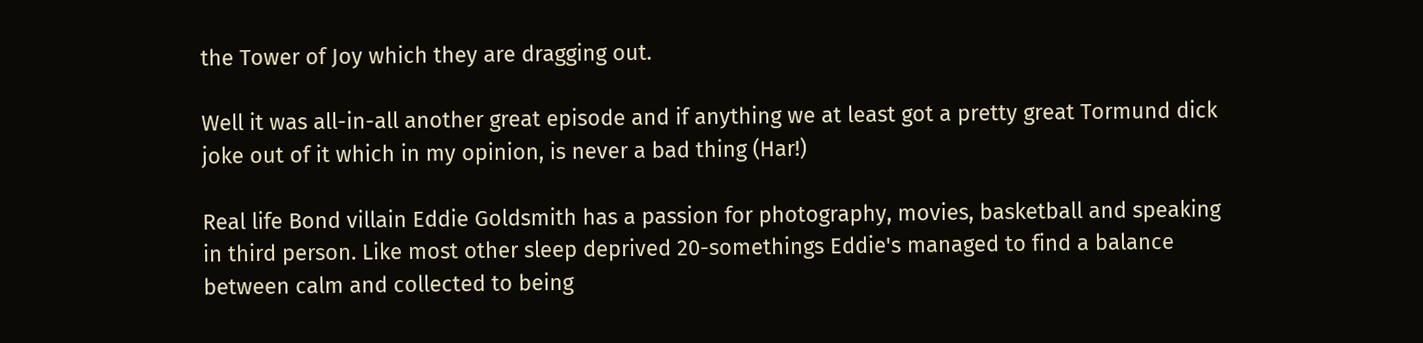the Tower of Joy which they are dragging out.

Well it was all-in-all another great episode and if anything we at least got a pretty great Tormund dick joke out of it which in my opinion, is never a bad thing (Har!)

Real life Bond villain Eddie Goldsmith has a passion for photography, movies, basketball and speaking in third person. Like most other sleep deprived 20-somethings Eddie's managed to find a balance between calm and collected to being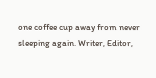one coffee cup away from never sleeping again. Writer, Editor,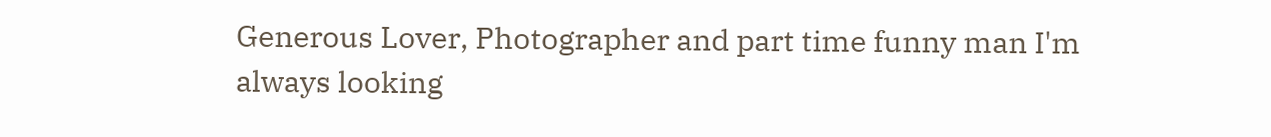Generous Lover, Photographer and part time funny man I'm always looking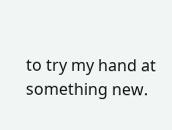to try my hand at something new.